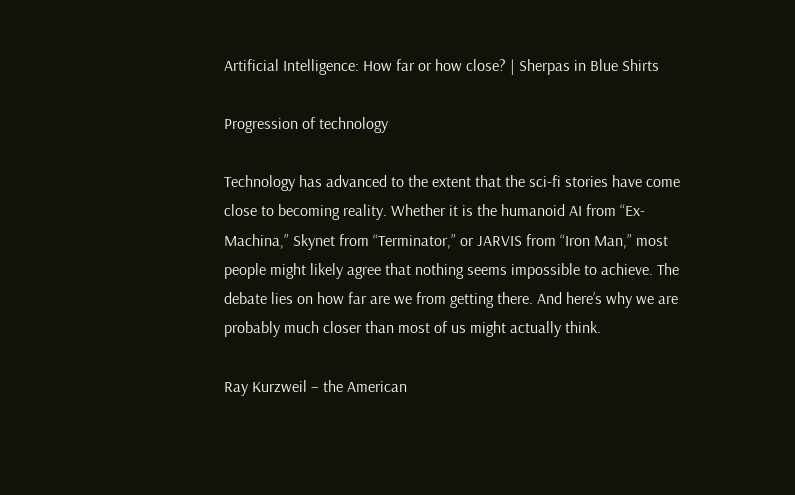Artificial Intelligence: How far or how close? | Sherpas in Blue Shirts

Progression of technology

Technology has advanced to the extent that the sci-fi stories have come close to becoming reality. Whether it is the humanoid AI from “Ex-Machina,” Skynet from “Terminator,” or JARVIS from “Iron Man,” most people might likely agree that nothing seems impossible to achieve. The debate lies on how far are we from getting there. And here’s why we are probably much closer than most of us might actually think.

Ray Kurzweil – the American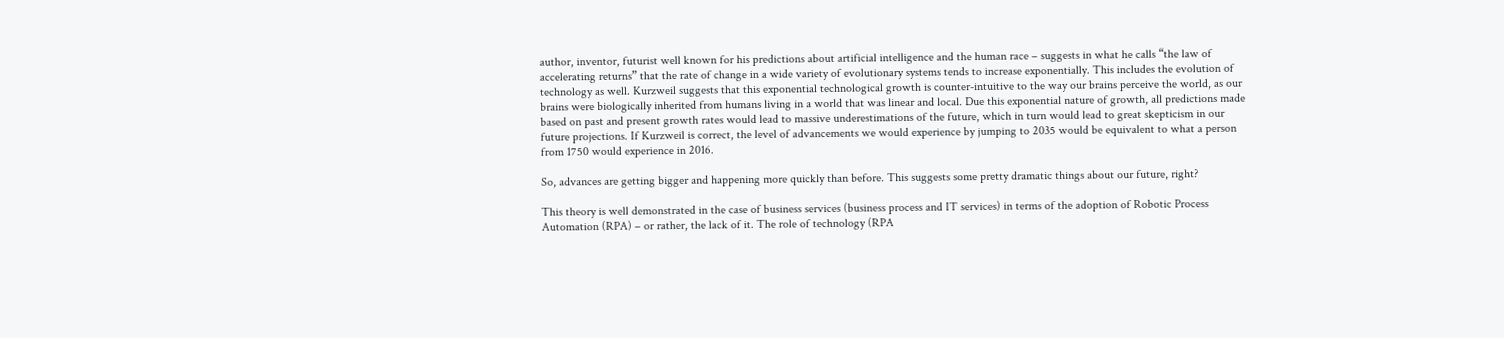author, inventor, futurist well known for his predictions about artificial intelligence and the human race – suggests in what he calls “the law of accelerating returns” that the rate of change in a wide variety of evolutionary systems tends to increase exponentially. This includes the evolution of technology as well. Kurzweil suggests that this exponential technological growth is counter-intuitive to the way our brains perceive the world, as our brains were biologically inherited from humans living in a world that was linear and local. Due this exponential nature of growth, all predictions made based on past and present growth rates would lead to massive underestimations of the future, which in turn would lead to great skepticism in our future projections. If Kurzweil is correct, the level of advancements we would experience by jumping to 2035 would be equivalent to what a person from 1750 would experience in 2016.

So, advances are getting bigger and happening more quickly than before. This suggests some pretty dramatic things about our future, right?

This theory is well demonstrated in the case of business services (business process and IT services) in terms of the adoption of Robotic Process Automation (RPA) – or rather, the lack of it. The role of technology (RPA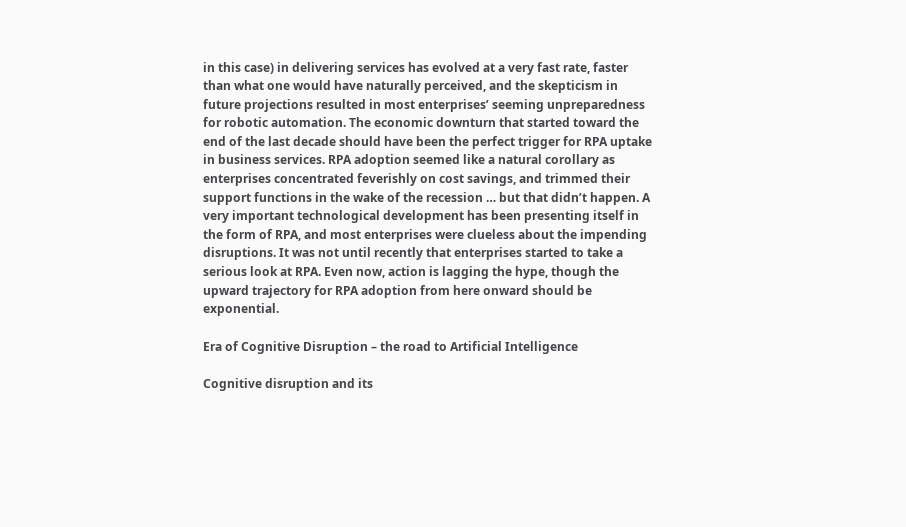in this case) in delivering services has evolved at a very fast rate, faster than what one would have naturally perceived, and the skepticism in future projections resulted in most enterprises’ seeming unpreparedness for robotic automation. The economic downturn that started toward the end of the last decade should have been the perfect trigger for RPA uptake in business services. RPA adoption seemed like a natural corollary as enterprises concentrated feverishly on cost savings, and trimmed their support functions in the wake of the recession … but that didn’t happen. A very important technological development has been presenting itself in the form of RPA, and most enterprises were clueless about the impending disruptions. It was not until recently that enterprises started to take a serious look at RPA. Even now, action is lagging the hype, though the upward trajectory for RPA adoption from here onward should be exponential.

Era of Cognitive Disruption – the road to Artificial Intelligence

Cognitive disruption and its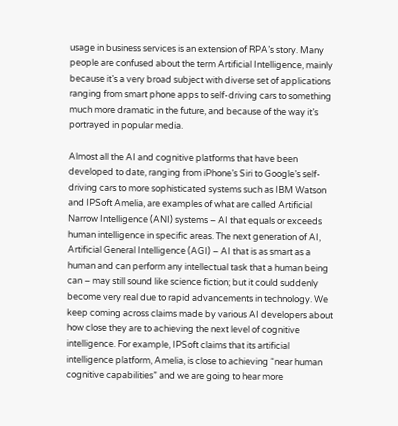usage in business services is an extension of RPA’s story. Many people are confused about the term Artificial Intelligence, mainly because it’s a very broad subject with diverse set of applications ranging from smart phone apps to self-driving cars to something much more dramatic in the future, and because of the way it’s portrayed in popular media.

Almost all the AI and cognitive platforms that have been developed to date, ranging from iPhone’s Siri to Google’s self-driving cars to more sophisticated systems such as IBM Watson and IPSoft Amelia, are examples of what are called Artificial Narrow Intelligence (ANI) systems – AI that equals or exceeds human intelligence in specific areas. The next generation of AI, Artificial General Intelligence (AGI) – AI that is as smart as a human and can perform any intellectual task that a human being can – may still sound like science fiction; but it could suddenly become very real due to rapid advancements in technology. We keep coming across claims made by various AI developers about how close they are to achieving the next level of cognitive intelligence. For example, IPSoft claims that its artificial intelligence platform, Amelia, is close to achieving “near human cognitive capabilities” and we are going to hear more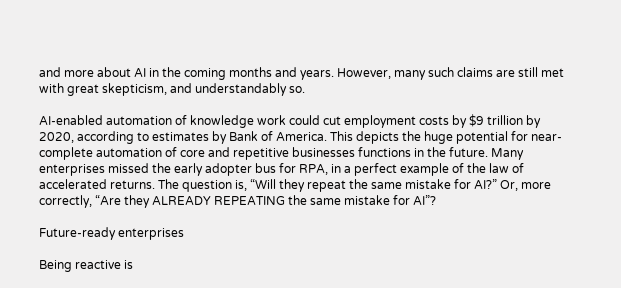and more about AI in the coming months and years. However, many such claims are still met with great skepticism, and understandably so.

AI-enabled automation of knowledge work could cut employment costs by $9 trillion by 2020, according to estimates by Bank of America. This depicts the huge potential for near-complete automation of core and repetitive businesses functions in the future. Many enterprises missed the early adopter bus for RPA, in a perfect example of the law of accelerated returns. The question is, “Will they repeat the same mistake for AI?” Or, more correctly, “Are they ALREADY REPEATING the same mistake for AI”?

Future-ready enterprises

Being reactive is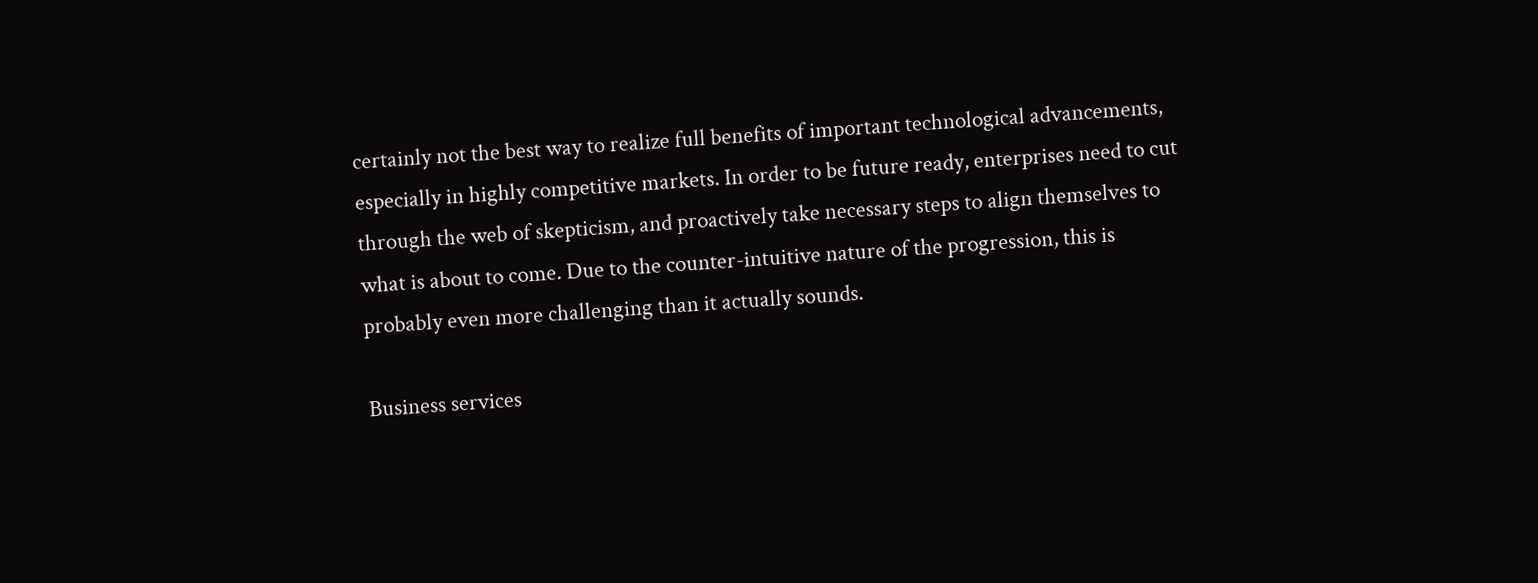certainly not the best way to realize full benefits of important technological advancements, especially in highly competitive markets. In order to be future ready, enterprises need to cut through the web of skepticism, and proactively take necessary steps to align themselves to what is about to come. Due to the counter-intuitive nature of the progression, this is probably even more challenging than it actually sounds.

Business services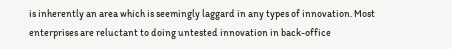is inherently an area which is seemingly laggard in any types of innovation. Most enterprises are reluctant to doing untested innovation in back-office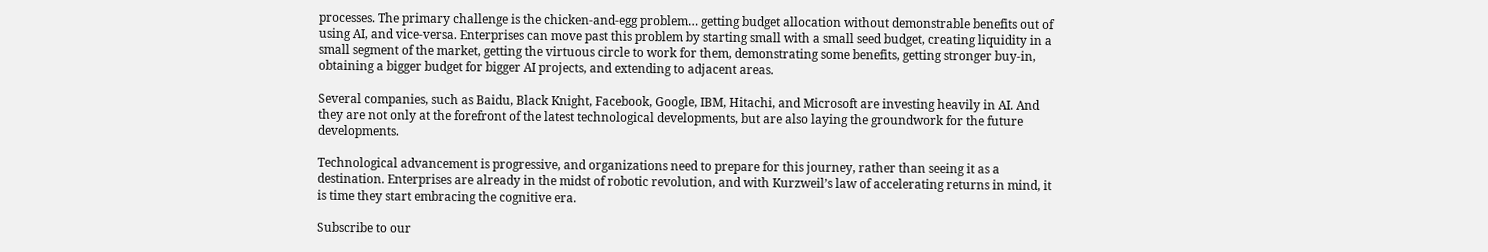processes. The primary challenge is the chicken-and-egg problem… getting budget allocation without demonstrable benefits out of using AI, and vice-versa. Enterprises can move past this problem by starting small with a small seed budget, creating liquidity in a small segment of the market, getting the virtuous circle to work for them, demonstrating some benefits, getting stronger buy-in, obtaining a bigger budget for bigger AI projects, and extending to adjacent areas.

Several companies, such as Baidu, Black Knight, Facebook, Google, IBM, Hitachi, and Microsoft are investing heavily in AI. And they are not only at the forefront of the latest technological developments, but are also laying the groundwork for the future developments.

Technological advancement is progressive, and organizations need to prepare for this journey, rather than seeing it as a destination. Enterprises are already in the midst of robotic revolution, and with Kurzweil’s law of accelerating returns in mind, it is time they start embracing the cognitive era.

Subscribe to our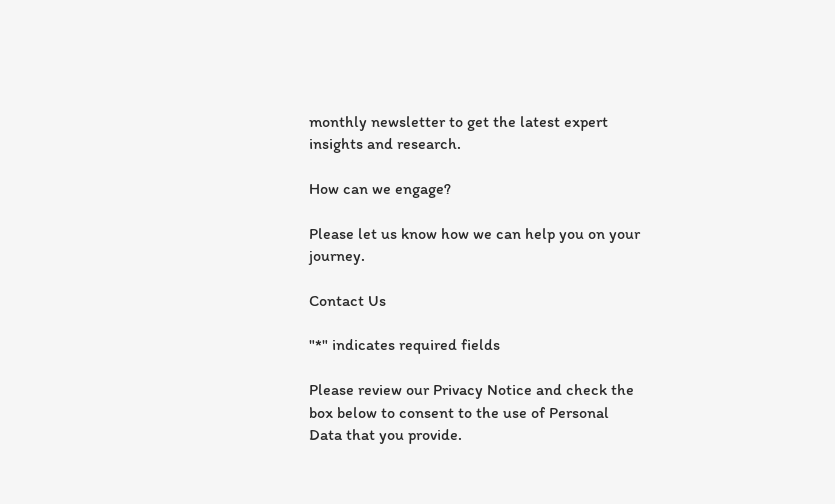monthly newsletter to get the latest expert insights and research.

How can we engage?

Please let us know how we can help you on your journey.

Contact Us

"*" indicates required fields

Please review our Privacy Notice and check the box below to consent to the use of Personal Data that you provide.